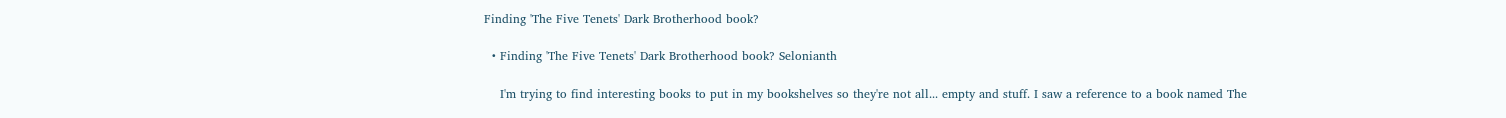Finding 'The Five Tenets' Dark Brotherhood book?

  • Finding 'The Five Tenets' Dark Brotherhood book? Selonianth

    I'm trying to find interesting books to put in my bookshelves so they're not all... empty and stuff. I saw a reference to a book named The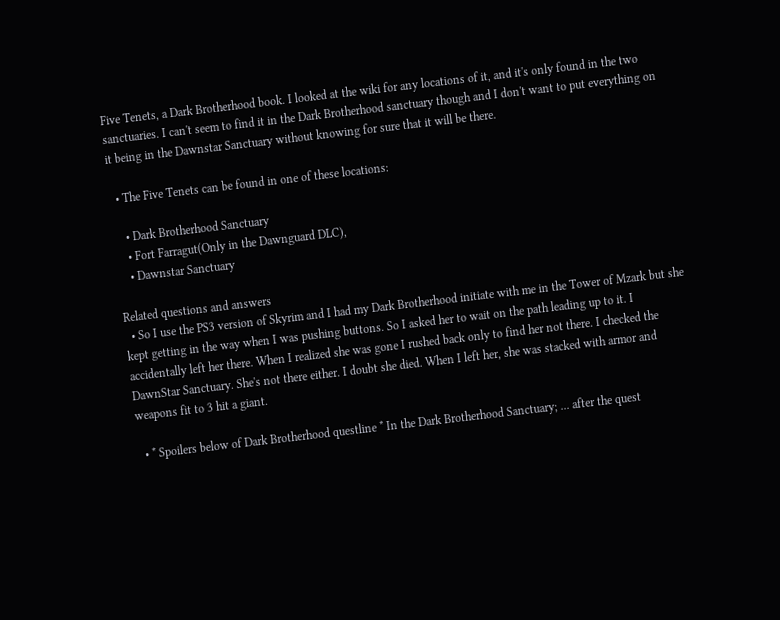Five Tenets, a Dark Brotherhood book. I looked at the wiki for any locations of it, and it's only found in the two sanctuaries. I can't seem to find it in the Dark Brotherhood sanctuary though and I don't want to put everything on it being in the Dawnstar Sanctuary without knowing for sure that it will be there.

  • The Five Tenets can be found in one of these locations:

    • Dark Brotherhood Sanctuary
    • Fort Farragut(Only in the Dawnguard DLC),
    • Dawnstar Sanctuary

Related questions and answers
  • So I use the PS3 version of Skyrim and I had my Dark Brotherhood initiate with me in the Tower of Mzark but she kept getting in the way when I was pushing buttons. So I asked her to wait on the path leading up to it. I accidentally left her there. When I realized she was gone I rushed back only to find her not there. I checked the DawnStar Sanctuary. She's not there either. I doubt she died. When I left her, she was stacked with armor and weapons fit to 3 hit a giant.

  • * Spoilers below of Dark Brotherhood questline * In the Dark Brotherhood Sanctuary; ... after the quest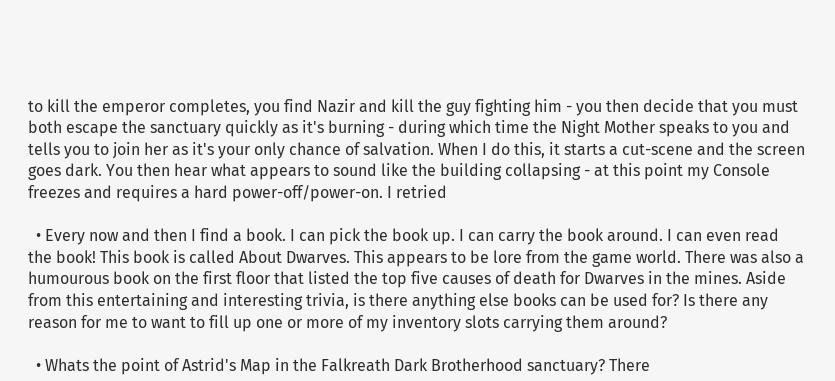to kill the emperor completes, you find Nazir and kill the guy fighting him - you then decide that you must both escape the sanctuary quickly as it's burning - during which time the Night Mother speaks to you and tells you to join her as it's your only chance of salvation. When I do this, it starts a cut-scene and the screen goes dark. You then hear what appears to sound like the building collapsing - at this point my Console freezes and requires a hard power-off/power-on. I retried

  • Every now and then I find a book. I can pick the book up. I can carry the book around. I can even read the book! This book is called About Dwarves. This appears to be lore from the game world. There was also a humourous book on the first floor that listed the top five causes of death for Dwarves in the mines. Aside from this entertaining and interesting trivia, is there anything else books can be used for? Is there any reason for me to want to fill up one or more of my inventory slots carrying them around?

  • Whats the point of Astrid's Map in the Falkreath Dark Brotherhood sanctuary? There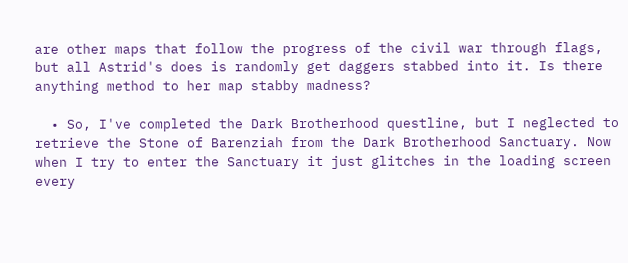are other maps that follow the progress of the civil war through flags, but all Astrid's does is randomly get daggers stabbed into it. Is there anything method to her map stabby madness?

  • So, I've completed the Dark Brotherhood questline, but I neglected to retrieve the Stone of Barenziah from the Dark Brotherhood Sanctuary. Now when I try to enter the Sanctuary it just glitches in the loading screen every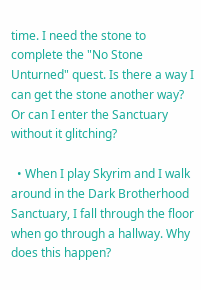time. I need the stone to complete the "No Stone Unturned" quest. Is there a way I can get the stone another way? Or can I enter the Sanctuary without it glitching?

  • When I play Skyrim and I walk around in the Dark Brotherhood Sanctuary, I fall through the floor when go through a hallway. Why does this happen?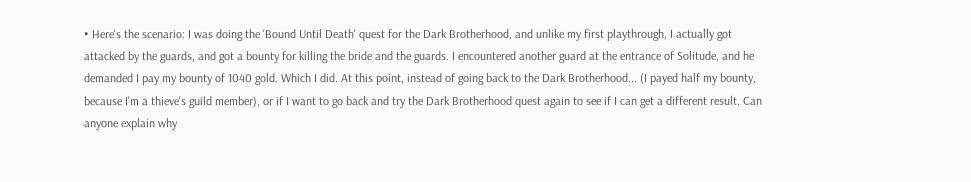• Here's the scenario: I was doing the 'Bound Until Death' quest for the Dark Brotherhood, and unlike my first playthrough, I actually got attacked by the guards, and got a bounty for killing the bride and the guards. I encountered another guard at the entrance of Solitude, and he demanded I pay my bounty of 1040 gold. Which I did. At this point, instead of going back to the Dark Brotherhood... (I payed half my bounty, because I'm a thieve's guild member), or if I want to go back and try the Dark Brotherhood quest again to see if I can get a different result. Can anyone explain why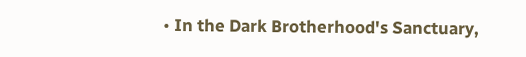• In the Dark Brotherhood's Sanctuary,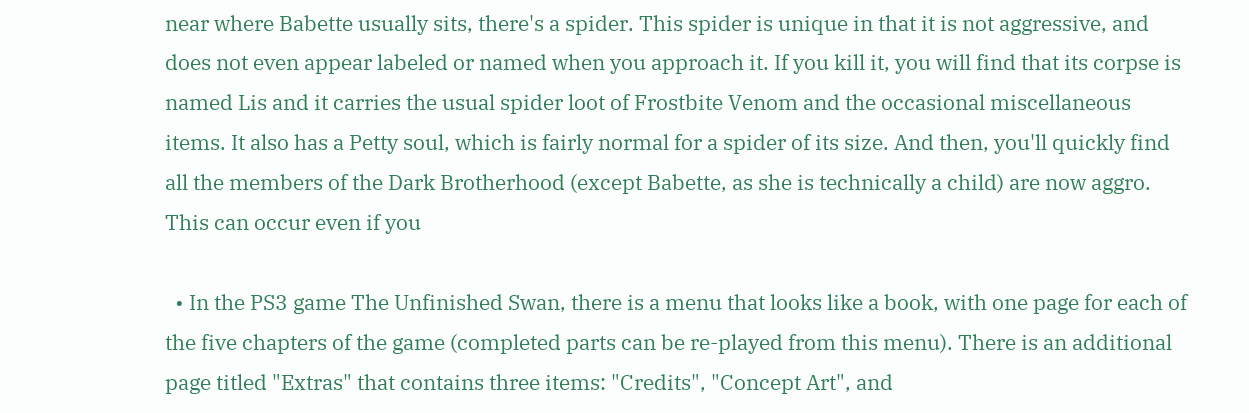near where Babette usually sits, there's a spider. This spider is unique in that it is not aggressive, and does not even appear labeled or named when you approach it. If you kill it, you will find that its corpse is named Lis and it carries the usual spider loot of Frostbite Venom and the occasional miscellaneous items. It also has a Petty soul, which is fairly normal for a spider of its size. And then, you'll quickly find all the members of the Dark Brotherhood (except Babette, as she is technically a child) are now aggro. This can occur even if you

  • In the PS3 game The Unfinished Swan, there is a menu that looks like a book, with one page for each of the five chapters of the game (completed parts can be re-played from this menu). There is an additional page titled "Extras" that contains three items: "Credits", "Concept Art", and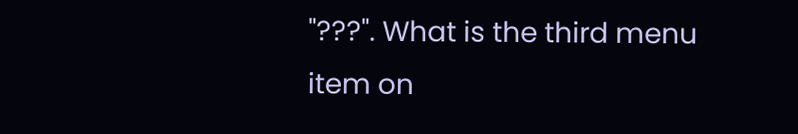"???". What is the third menu item on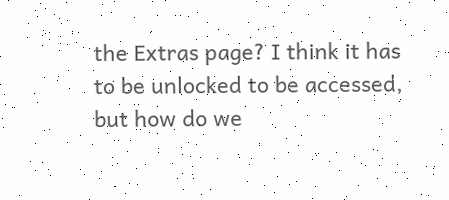the Extras page? I think it has to be unlocked to be accessed, but how do we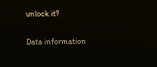unlock it?

Data information